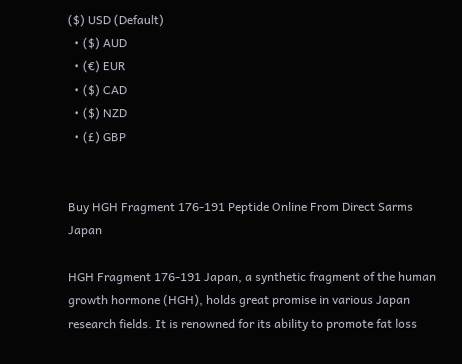($) USD (Default)
  • ($) AUD
  • (€) EUR
  • ($) CAD
  • ($) NZD
  • (£) GBP


Buy HGH Fragment 176-191 Peptide Online From Direct Sarms Japan

HGH Fragment 176-191 Japan, a synthetic fragment of the human growth hormone (HGH), holds great promise in various Japan research fields. It is renowned for its ability to promote fat loss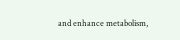and enhance metabolism,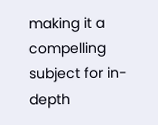making it a compelling subject for in-depth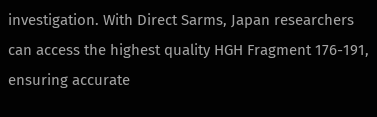investigation. With Direct Sarms, Japan researchers can access the highest quality HGH Fragment 176-191, ensuring accurate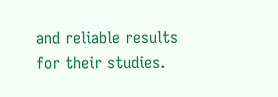and reliable results for their studies.